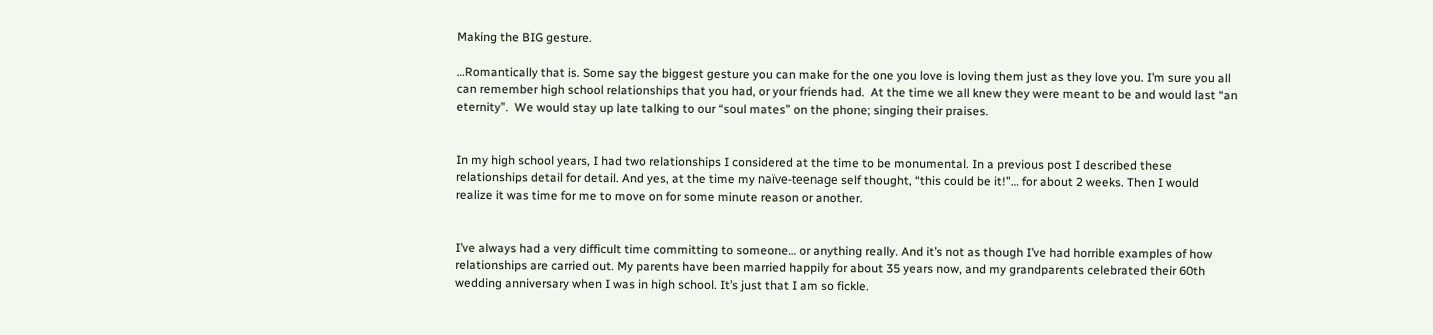Making the BIG gesture.

…Romantically that is. Some say the biggest gesture you can make for the one you love is loving them just as they love you. I’m sure you all can remember high school relationships that you had, or your friends had.  At the time we all knew they were meant to be and would last “an eternity”.  We would stay up late talking to our “soul mates” on the phone; singing their praises.


In my high school years, I had two relationships I considered at the time to be monumental. In a previous post I described these relationships detail for detail. And yes, at the time my naïve-teenage self thought, “this could be it!”… for about 2 weeks. Then I would realize it was time for me to move on for some minute reason or another.


I’ve always had a very difficult time committing to someone… or anything really. And it’s not as though I’ve had horrible examples of how relationships are carried out. My parents have been married happily for about 35 years now, and my grandparents celebrated their 60th wedding anniversary when I was in high school. It’s just that I am so fickle.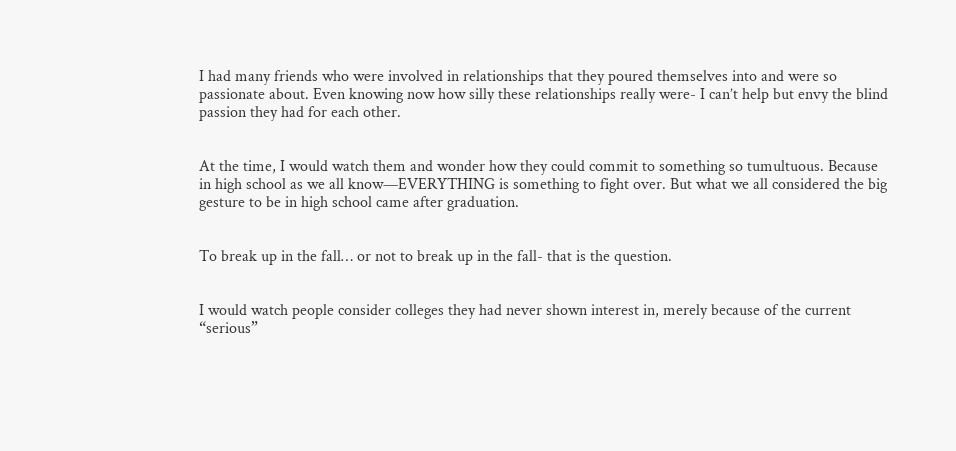I had many friends who were involved in relationships that they poured themselves into and were so passionate about. Even knowing now how silly these relationships really were- I can’t help but envy the blind passion they had for each other.


At the time, I would watch them and wonder how they could commit to something so tumultuous. Because in high school as we all know—EVERYTHING is something to fight over. But what we all considered the big gesture to be in high school came after graduation.


To break up in the fall… or not to break up in the fall- that is the question.


I would watch people consider colleges they had never shown interest in, merely because of the current “serious”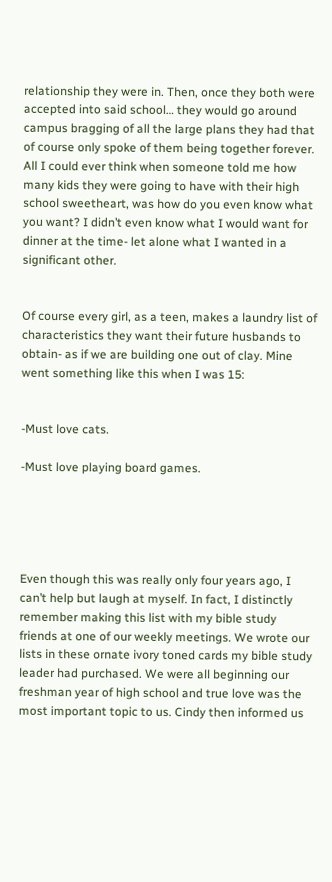relationship they were in. Then, once they both were accepted into said school… they would go around campus bragging of all the large plans they had that of course only spoke of them being together forever. All I could ever think when someone told me how many kids they were going to have with their high school sweetheart, was how do you even know what you want? I didn’t even know what I would want for dinner at the time- let alone what I wanted in a significant other.


Of course every girl, as a teen, makes a laundry list of characteristics they want their future husbands to obtain- as if we are building one out of clay. Mine went something like this when I was 15:


-Must love cats.

-Must love playing board games.





Even though this was really only four years ago, I can’t help but laugh at myself. In fact, I distinctly remember making this list with my bible study friends at one of our weekly meetings. We wrote our lists in these ornate ivory toned cards my bible study leader had purchased. We were all beginning our freshman year of high school and true love was the most important topic to us. Cindy then informed us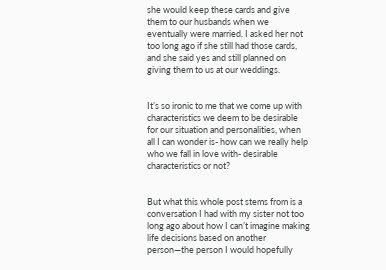she would keep these cards and give them to our husbands when we eventually were married. I asked her not too long ago if she still had those cards, and she said yes and still planned on giving them to us at our weddings.


It’s so ironic to me that we come up with characteristics we deem to be desirable for our situation and personalities, when all I can wonder is- how can we really help who we fall in love with- desirable characteristics or not?


But what this whole post stems from is a conversation I had with my sister not too long ago about how I can’t imagine making life decisions based on another person—the person I would hopefully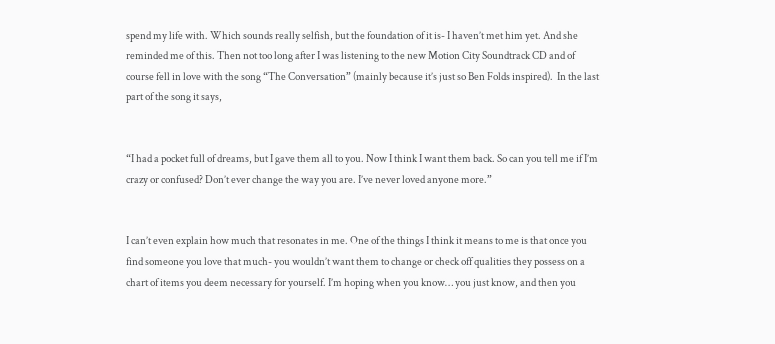spend my life with. Which sounds really selfish, but the foundation of it is- I haven’t met him yet. And she reminded me of this. Then not too long after I was listening to the new Motion City Soundtrack CD and of course fell in love with the song “The Conversation” (mainly because it’s just so Ben Folds inspired).  In the last part of the song it says,


“I had a pocket full of dreams, but I gave them all to you. Now I think I want them back. So can you tell me if I’m crazy or confused? Don’t ever change the way you are. I’ve never loved anyone more.”


I can’t even explain how much that resonates in me. One of the things I think it means to me is that once you find someone you love that much- you wouldn’t want them to change or check off qualities they possess on a chart of items you deem necessary for yourself. I’m hoping when you know… you just know, and then you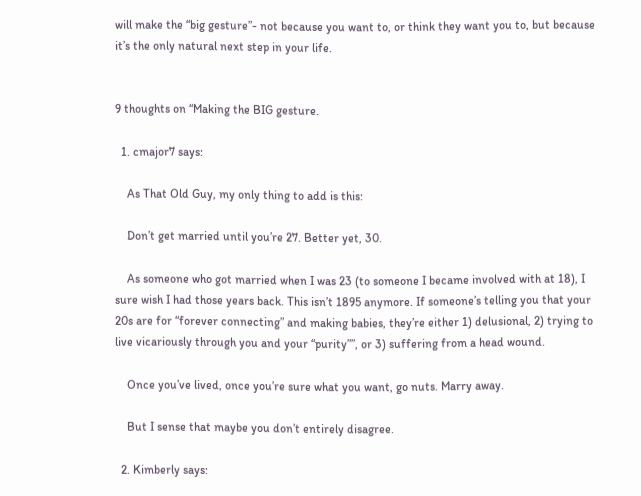will make the “big gesture”- not because you want to, or think they want you to, but because it’s the only natural next step in your life.


9 thoughts on “Making the BIG gesture.

  1. cmajor7 says:

    As That Old Guy, my only thing to add is this:

    Don’t get married until you’re 27. Better yet, 30.

    As someone who got married when I was 23 (to someone I became involved with at 18), I sure wish I had those years back. This isn’t 1895 anymore. If someone’s telling you that your 20s are for “forever connecting” and making babies, they’re either 1) delusional, 2) trying to live vicariously through you and your “purity””, or 3) suffering from a head wound.

    Once you’ve lived, once you’re sure what you want, go nuts. Marry away.

    But I sense that maybe you don’t entirely disagree.

  2. Kimberly says: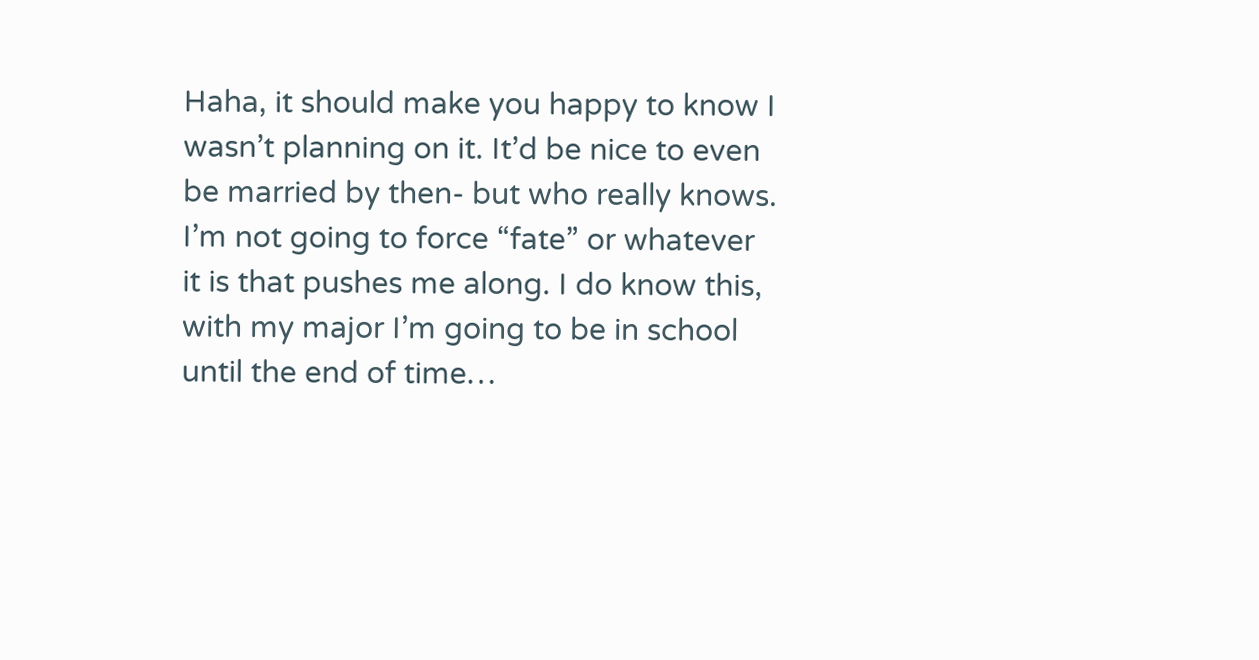Haha, it should make you happy to know I wasn’t planning on it. It’d be nice to even be married by then- but who really knows. I’m not going to force “fate” or whatever it is that pushes me along. I do know this, with my major I’m going to be in school until the end of time…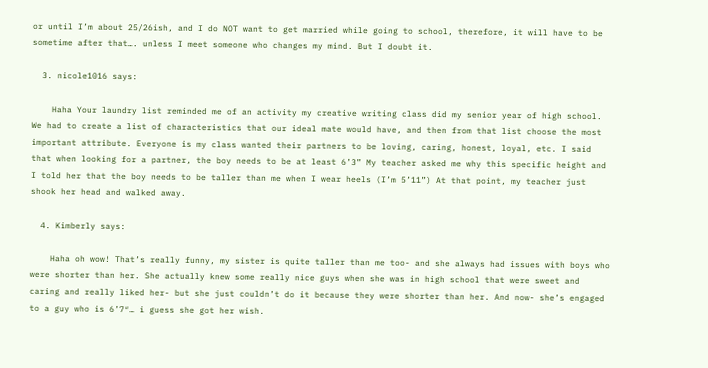or until I’m about 25/26ish, and I do NOT want to get married while going to school, therefore, it will have to be sometime after that…. unless I meet someone who changes my mind. But I doubt it.

  3. nicole1016 says:

    Haha Your laundry list reminded me of an activity my creative writing class did my senior year of high school. We had to create a list of characteristics that our ideal mate would have, and then from that list choose the most important attribute. Everyone is my class wanted their partners to be loving, caring, honest, loyal, etc. I said that when looking for a partner, the boy needs to be at least 6’3” My teacher asked me why this specific height and I told her that the boy needs to be taller than me when I wear heels (I’m 5’11”) At that point, my teacher just shook her head and walked away.

  4. Kimberly says:

    Haha oh wow! That’s really funny, my sister is quite taller than me too- and she always had issues with boys who were shorter than her. She actually knew some really nice guys when she was in high school that were sweet and caring and really liked her- but she just couldn’t do it because they were shorter than her. And now- she’s engaged to a guy who is 6’7″… i guess she got her wish.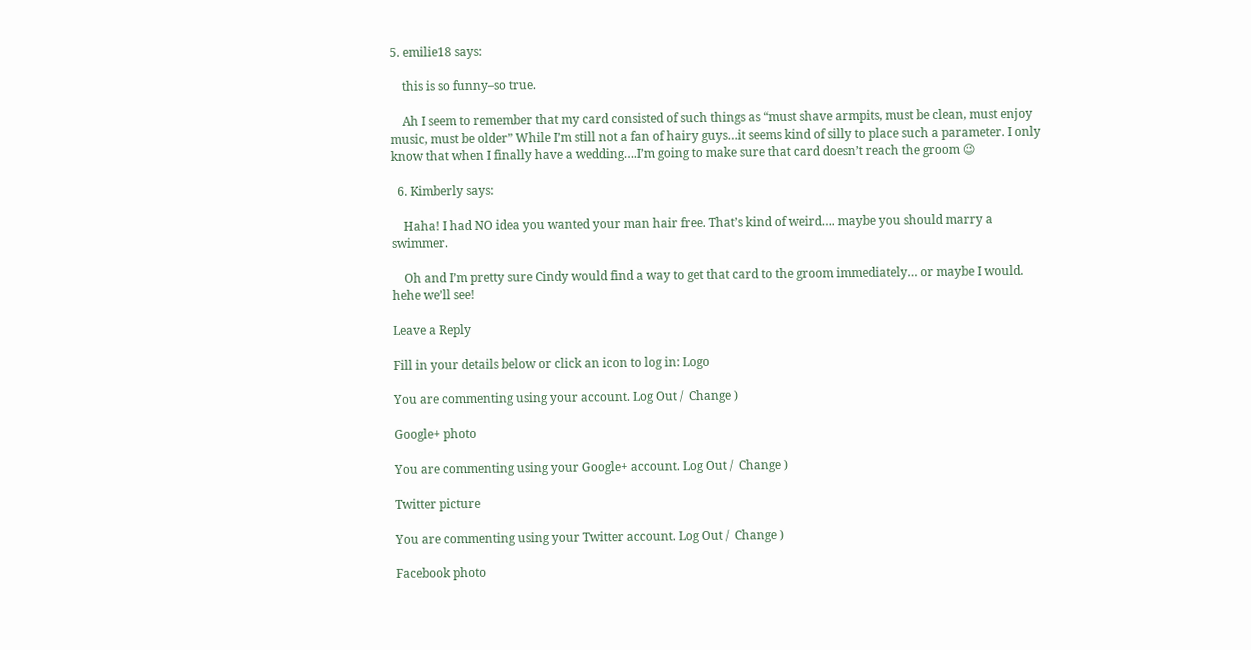5. emilie18 says:

    this is so funny–so true.

    Ah I seem to remember that my card consisted of such things as “must shave armpits, must be clean, must enjoy music, must be older” While I’m still not a fan of hairy guys…it seems kind of silly to place such a parameter. I only know that when I finally have a wedding….I’m going to make sure that card doesn’t reach the groom 😉

  6. Kimberly says:

    Haha! I had NO idea you wanted your man hair free. That’s kind of weird…. maybe you should marry a swimmer.

    Oh and I’m pretty sure Cindy would find a way to get that card to the groom immediately… or maybe I would.  hehe we’ll see!

Leave a Reply

Fill in your details below or click an icon to log in: Logo

You are commenting using your account. Log Out /  Change )

Google+ photo

You are commenting using your Google+ account. Log Out /  Change )

Twitter picture

You are commenting using your Twitter account. Log Out /  Change )

Facebook photo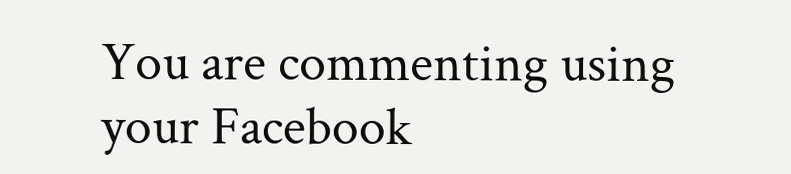You are commenting using your Facebook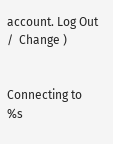account. Log Out /  Change )


Connecting to %s